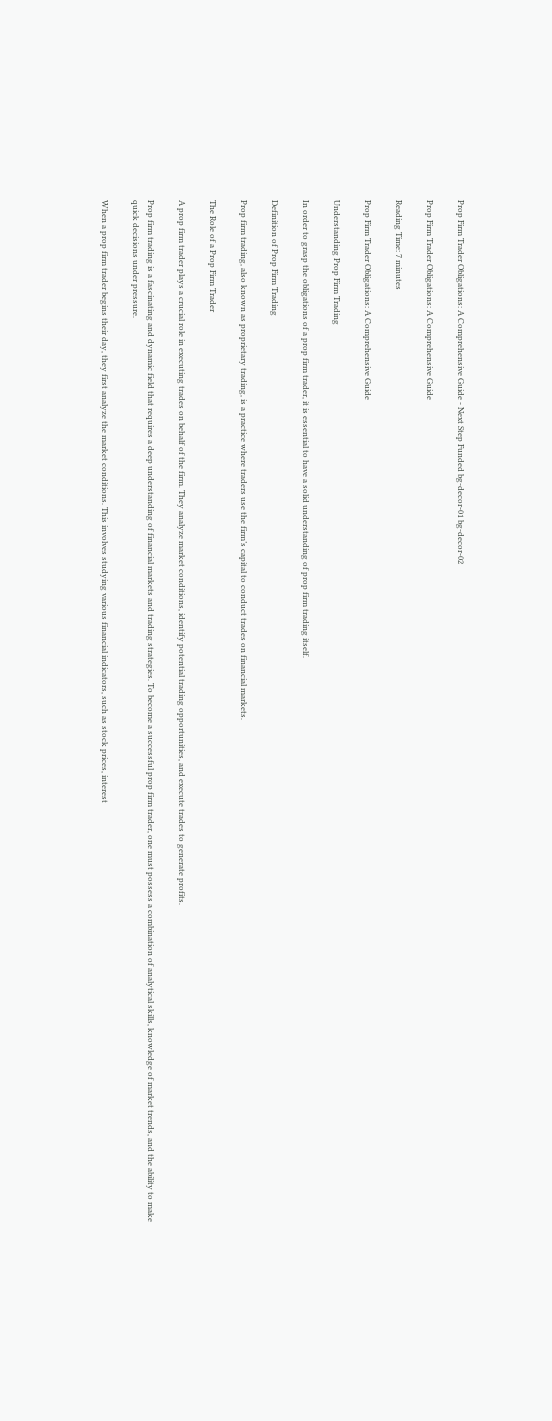Prop Firm Trader Obligations: A Comprehensive Guide - Next Step Funded bg-decor-01 bg-decor-02

Prop Firm Trader Obligations: A Comprehensive Guide

Reading Time: 7 minutes

Prop Firm Trader Obligations: A Comprehensive Guide

Understanding Prop Firm Trading

In order to grasp the obligations of a prop firm trader, it is essential to have a solid understanding of prop firm trading itself.

Definition of Prop Firm Trading

Prop firm trading, also known as proprietary trading, is a practice where traders use the firm’s capital to conduct trades on financial markets.

The Role of a Prop Firm Trader

A prop firm trader plays a crucial role in executing trades on behalf of the firm. They analyze market conditions, identify potential trading opportunities, and execute trades to generate profits.

Prop firm trading is a fascinating and dynamic field that requires a deep understanding of financial markets and trading strategies. To become a successful prop firm trader, one must possess a combination of analytical skills, knowledge of market trends, and the ability to make quick decisions under pressure.

When a prop firm trader begins their day, they first analyze the market conditions. This involves studying various financial indicators, such as stock prices, interest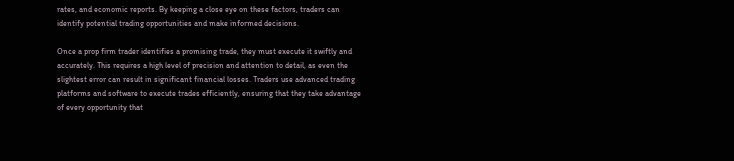rates, and economic reports. By keeping a close eye on these factors, traders can identify potential trading opportunities and make informed decisions.

Once a prop firm trader identifies a promising trade, they must execute it swiftly and accurately. This requires a high level of precision and attention to detail, as even the slightest error can result in significant financial losses. Traders use advanced trading platforms and software to execute trades efficiently, ensuring that they take advantage of every opportunity that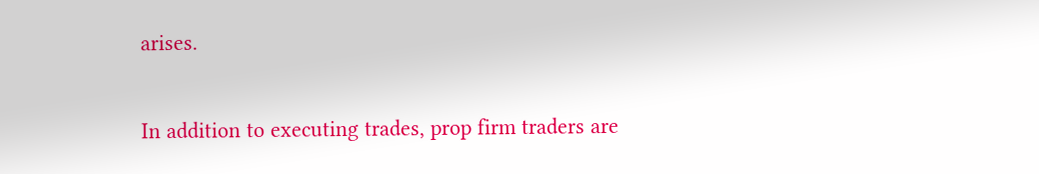arises.

In addition to executing trades, prop firm traders are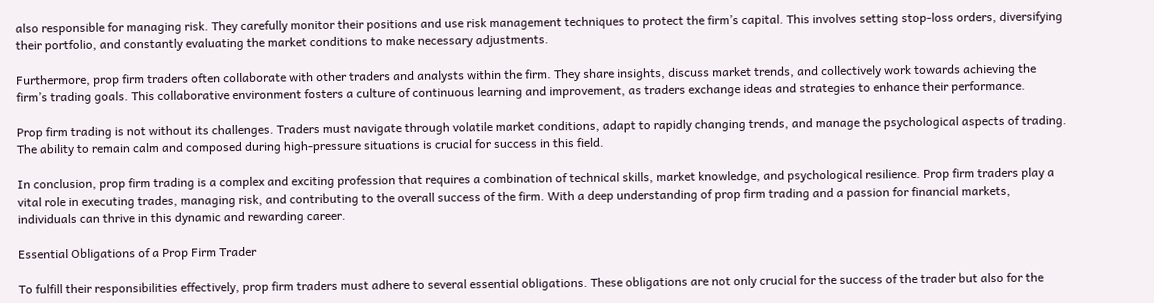also responsible for managing risk. They carefully monitor their positions and use risk management techniques to protect the firm’s capital. This involves setting stop-loss orders, diversifying their portfolio, and constantly evaluating the market conditions to make necessary adjustments.

Furthermore, prop firm traders often collaborate with other traders and analysts within the firm. They share insights, discuss market trends, and collectively work towards achieving the firm’s trading goals. This collaborative environment fosters a culture of continuous learning and improvement, as traders exchange ideas and strategies to enhance their performance.

Prop firm trading is not without its challenges. Traders must navigate through volatile market conditions, adapt to rapidly changing trends, and manage the psychological aspects of trading. The ability to remain calm and composed during high-pressure situations is crucial for success in this field.

In conclusion, prop firm trading is a complex and exciting profession that requires a combination of technical skills, market knowledge, and psychological resilience. Prop firm traders play a vital role in executing trades, managing risk, and contributing to the overall success of the firm. With a deep understanding of prop firm trading and a passion for financial markets, individuals can thrive in this dynamic and rewarding career.

Essential Obligations of a Prop Firm Trader

To fulfill their responsibilities effectively, prop firm traders must adhere to several essential obligations. These obligations are not only crucial for the success of the trader but also for the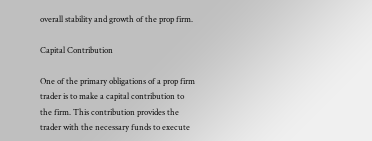overall stability and growth of the prop firm.

Capital Contribution

One of the primary obligations of a prop firm trader is to make a capital contribution to the firm. This contribution provides the trader with the necessary funds to execute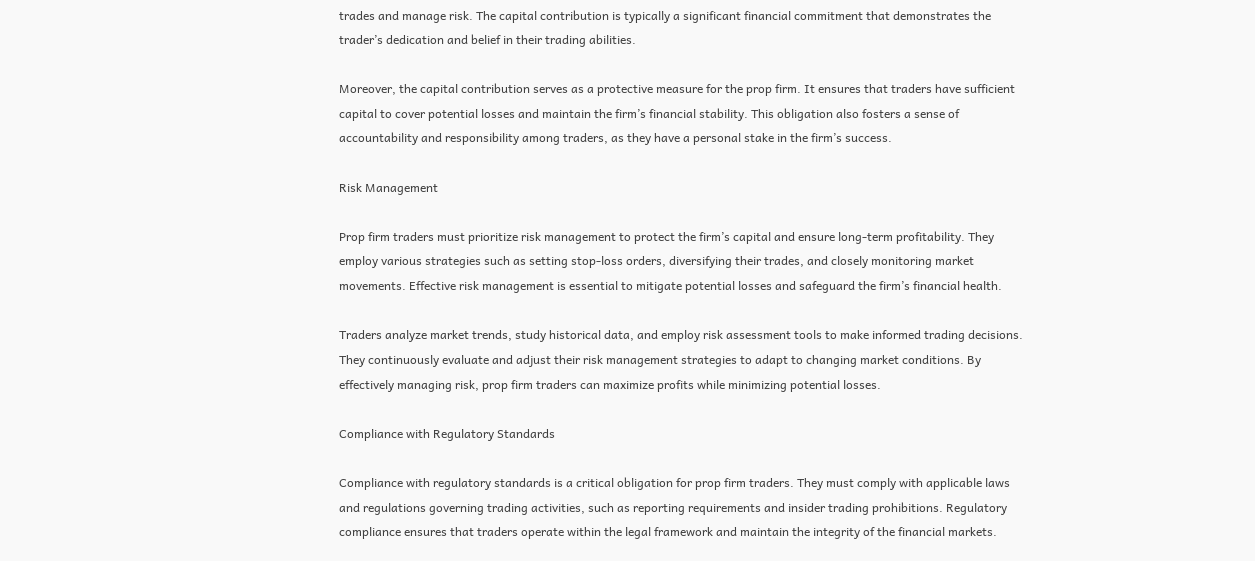trades and manage risk. The capital contribution is typically a significant financial commitment that demonstrates the trader’s dedication and belief in their trading abilities.

Moreover, the capital contribution serves as a protective measure for the prop firm. It ensures that traders have sufficient capital to cover potential losses and maintain the firm’s financial stability. This obligation also fosters a sense of accountability and responsibility among traders, as they have a personal stake in the firm’s success.

Risk Management

Prop firm traders must prioritize risk management to protect the firm’s capital and ensure long-term profitability. They employ various strategies such as setting stop-loss orders, diversifying their trades, and closely monitoring market movements. Effective risk management is essential to mitigate potential losses and safeguard the firm’s financial health.

Traders analyze market trends, study historical data, and employ risk assessment tools to make informed trading decisions. They continuously evaluate and adjust their risk management strategies to adapt to changing market conditions. By effectively managing risk, prop firm traders can maximize profits while minimizing potential losses.

Compliance with Regulatory Standards

Compliance with regulatory standards is a critical obligation for prop firm traders. They must comply with applicable laws and regulations governing trading activities, such as reporting requirements and insider trading prohibitions. Regulatory compliance ensures that traders operate within the legal framework and maintain the integrity of the financial markets.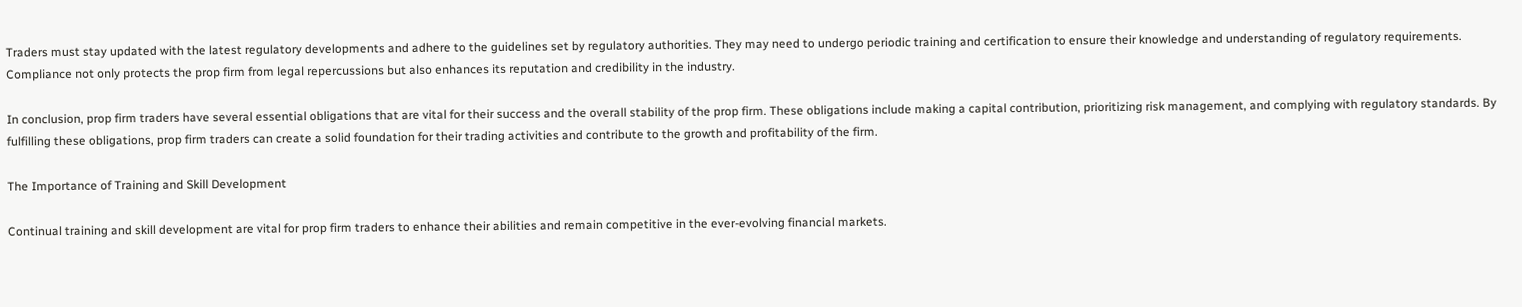Traders must stay updated with the latest regulatory developments and adhere to the guidelines set by regulatory authorities. They may need to undergo periodic training and certification to ensure their knowledge and understanding of regulatory requirements. Compliance not only protects the prop firm from legal repercussions but also enhances its reputation and credibility in the industry.

In conclusion, prop firm traders have several essential obligations that are vital for their success and the overall stability of the prop firm. These obligations include making a capital contribution, prioritizing risk management, and complying with regulatory standards. By fulfilling these obligations, prop firm traders can create a solid foundation for their trading activities and contribute to the growth and profitability of the firm.

The Importance of Training and Skill Development

Continual training and skill development are vital for prop firm traders to enhance their abilities and remain competitive in the ever-evolving financial markets.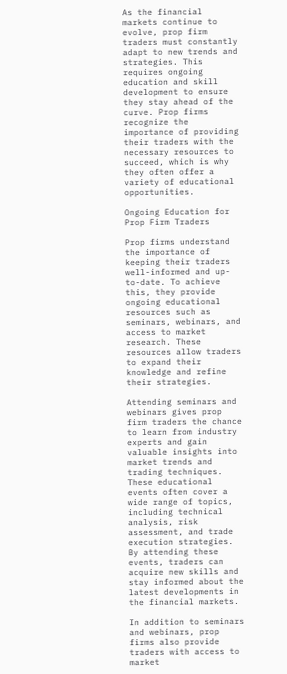As the financial markets continue to evolve, prop firm traders must constantly adapt to new trends and strategies. This requires ongoing education and skill development to ensure they stay ahead of the curve. Prop firms recognize the importance of providing their traders with the necessary resources to succeed, which is why they often offer a variety of educational opportunities.

Ongoing Education for Prop Firm Traders

Prop firms understand the importance of keeping their traders well-informed and up-to-date. To achieve this, they provide ongoing educational resources such as seminars, webinars, and access to market research. These resources allow traders to expand their knowledge and refine their strategies.

Attending seminars and webinars gives prop firm traders the chance to learn from industry experts and gain valuable insights into market trends and trading techniques. These educational events often cover a wide range of topics, including technical analysis, risk assessment, and trade execution strategies. By attending these events, traders can acquire new skills and stay informed about the latest developments in the financial markets.

In addition to seminars and webinars, prop firms also provide traders with access to market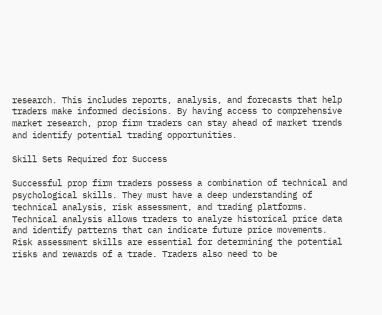research. This includes reports, analysis, and forecasts that help traders make informed decisions. By having access to comprehensive market research, prop firm traders can stay ahead of market trends and identify potential trading opportunities.

Skill Sets Required for Success

Successful prop firm traders possess a combination of technical and psychological skills. They must have a deep understanding of technical analysis, risk assessment, and trading platforms. Technical analysis allows traders to analyze historical price data and identify patterns that can indicate future price movements. Risk assessment skills are essential for determining the potential risks and rewards of a trade. Traders also need to be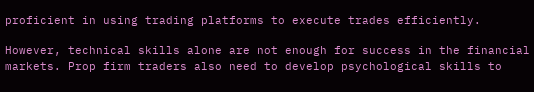proficient in using trading platforms to execute trades efficiently.

However, technical skills alone are not enough for success in the financial markets. Prop firm traders also need to develop psychological skills to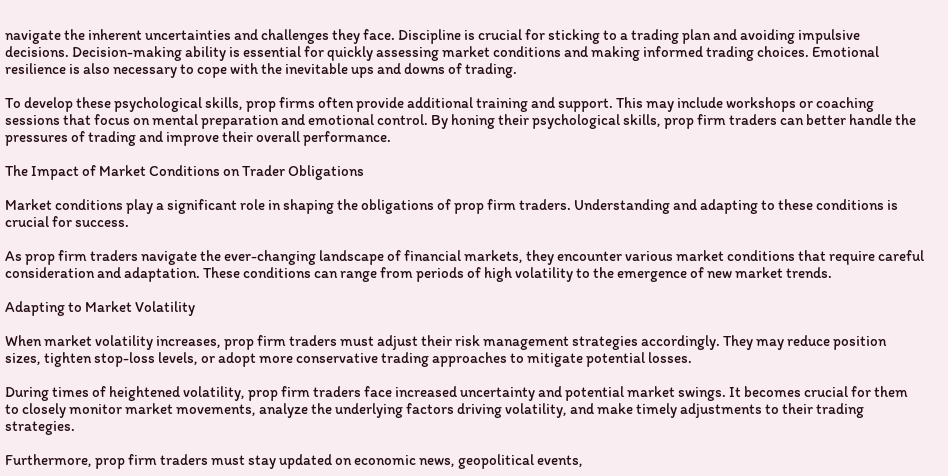navigate the inherent uncertainties and challenges they face. Discipline is crucial for sticking to a trading plan and avoiding impulsive decisions. Decision-making ability is essential for quickly assessing market conditions and making informed trading choices. Emotional resilience is also necessary to cope with the inevitable ups and downs of trading.

To develop these psychological skills, prop firms often provide additional training and support. This may include workshops or coaching sessions that focus on mental preparation and emotional control. By honing their psychological skills, prop firm traders can better handle the pressures of trading and improve their overall performance.

The Impact of Market Conditions on Trader Obligations

Market conditions play a significant role in shaping the obligations of prop firm traders. Understanding and adapting to these conditions is crucial for success.

As prop firm traders navigate the ever-changing landscape of financial markets, they encounter various market conditions that require careful consideration and adaptation. These conditions can range from periods of high volatility to the emergence of new market trends.

Adapting to Market Volatility

When market volatility increases, prop firm traders must adjust their risk management strategies accordingly. They may reduce position sizes, tighten stop-loss levels, or adopt more conservative trading approaches to mitigate potential losses.

During times of heightened volatility, prop firm traders face increased uncertainty and potential market swings. It becomes crucial for them to closely monitor market movements, analyze the underlying factors driving volatility, and make timely adjustments to their trading strategies.

Furthermore, prop firm traders must stay updated on economic news, geopolitical events,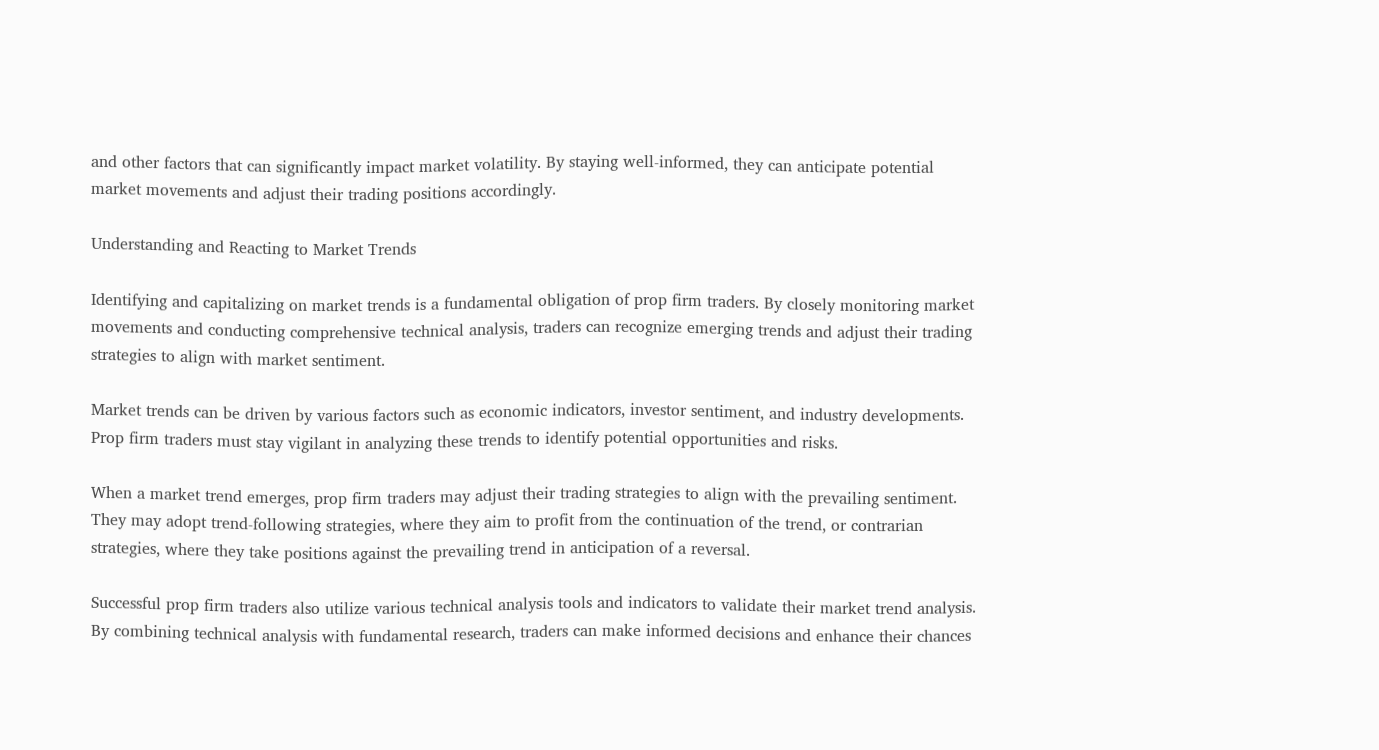and other factors that can significantly impact market volatility. By staying well-informed, they can anticipate potential market movements and adjust their trading positions accordingly.

Understanding and Reacting to Market Trends

Identifying and capitalizing on market trends is a fundamental obligation of prop firm traders. By closely monitoring market movements and conducting comprehensive technical analysis, traders can recognize emerging trends and adjust their trading strategies to align with market sentiment.

Market trends can be driven by various factors such as economic indicators, investor sentiment, and industry developments. Prop firm traders must stay vigilant in analyzing these trends to identify potential opportunities and risks.

When a market trend emerges, prop firm traders may adjust their trading strategies to align with the prevailing sentiment. They may adopt trend-following strategies, where they aim to profit from the continuation of the trend, or contrarian strategies, where they take positions against the prevailing trend in anticipation of a reversal.

Successful prop firm traders also utilize various technical analysis tools and indicators to validate their market trend analysis. By combining technical analysis with fundamental research, traders can make informed decisions and enhance their chances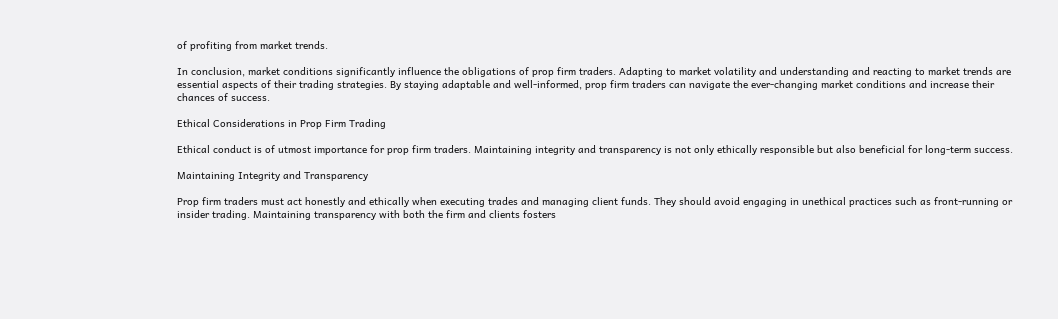of profiting from market trends.

In conclusion, market conditions significantly influence the obligations of prop firm traders. Adapting to market volatility and understanding and reacting to market trends are essential aspects of their trading strategies. By staying adaptable and well-informed, prop firm traders can navigate the ever-changing market conditions and increase their chances of success.

Ethical Considerations in Prop Firm Trading

Ethical conduct is of utmost importance for prop firm traders. Maintaining integrity and transparency is not only ethically responsible but also beneficial for long-term success.

Maintaining Integrity and Transparency

Prop firm traders must act honestly and ethically when executing trades and managing client funds. They should avoid engaging in unethical practices such as front-running or insider trading. Maintaining transparency with both the firm and clients fosters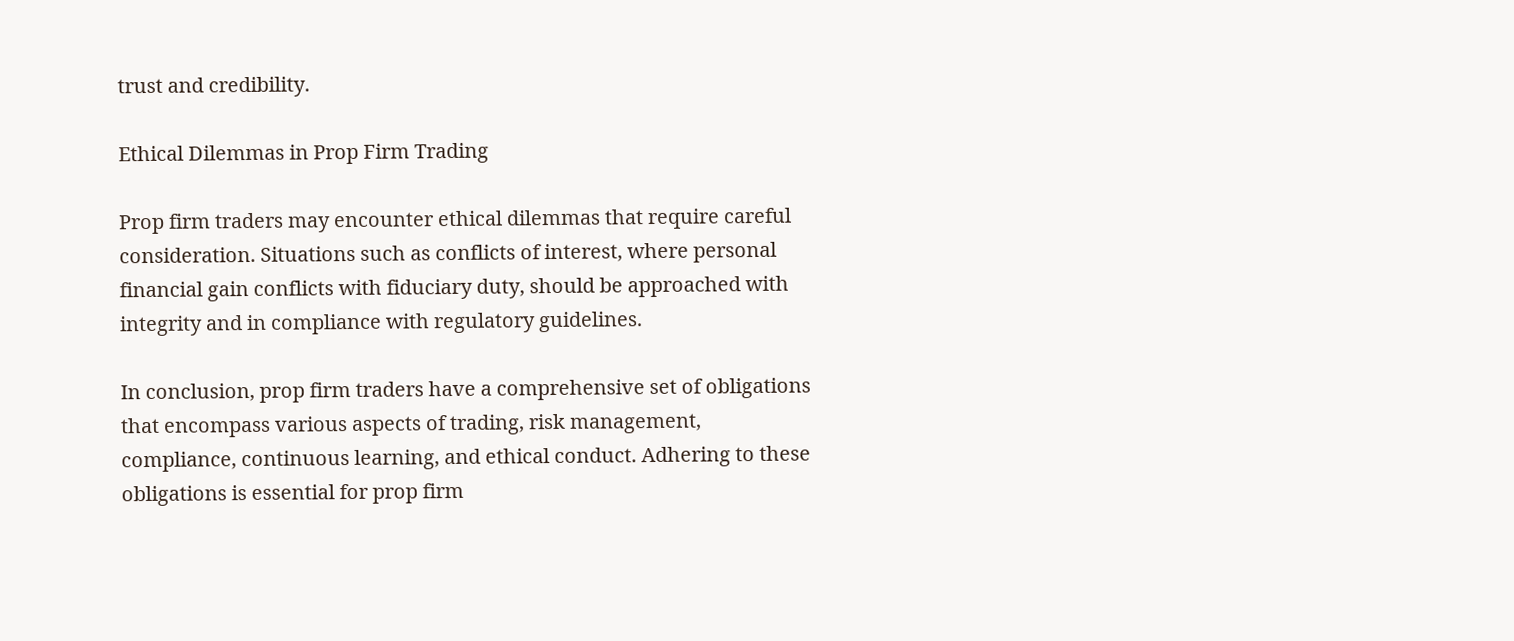trust and credibility.

Ethical Dilemmas in Prop Firm Trading

Prop firm traders may encounter ethical dilemmas that require careful consideration. Situations such as conflicts of interest, where personal financial gain conflicts with fiduciary duty, should be approached with integrity and in compliance with regulatory guidelines.

In conclusion, prop firm traders have a comprehensive set of obligations that encompass various aspects of trading, risk management, compliance, continuous learning, and ethical conduct. Adhering to these obligations is essential for prop firm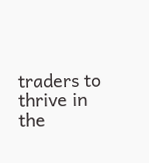traders to thrive in the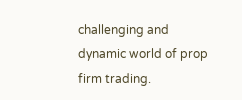challenging and dynamic world of prop firm trading.